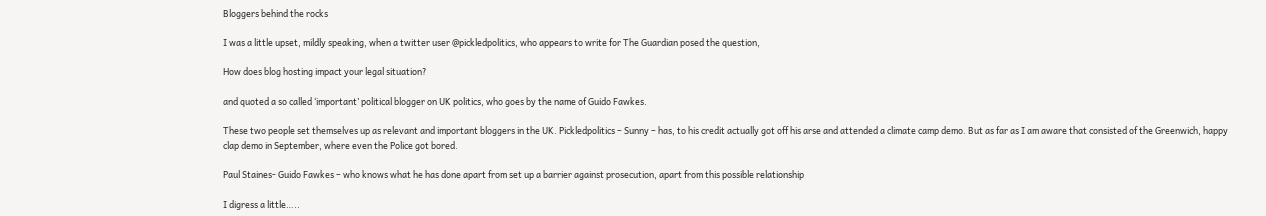Bloggers behind the rocks

I was a little upset, mildly speaking, when a twitter user @pickledpolitics, who appears to write for The Guardian posed the question,

How does blog hosting impact your legal situation?

and quoted a so called ‘important’ political blogger on UK politics, who goes by the name of Guido Fawkes.

These two people set themselves up as relevant and important bloggers in the UK. Pickledpolitics – Sunny – has, to his credit actually got off his arse and attended a climate camp demo. But as far as I am aware that consisted of the Greenwich, happy clap demo in September, where even the Police got bored.

Paul Staines- Guido Fawkes – who knows what he has done apart from set up a barrier against prosecution, apart from this possible relationship

I digress a little…..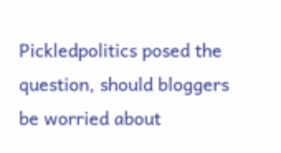Pickledpolitics posed the question, should bloggers be worried about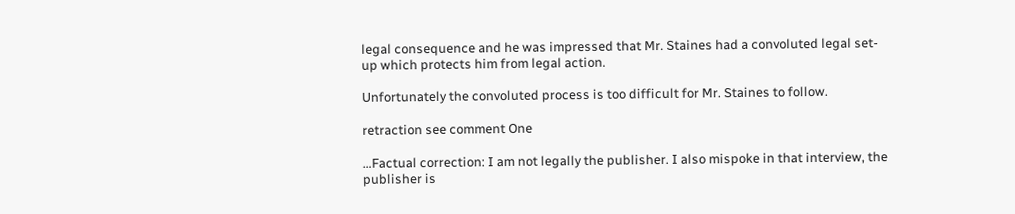legal consequence and he was impressed that Mr. Staines had a convoluted legal set-up which protects him from legal action.

Unfortunately the convoluted process is too difficult for Mr. Staines to follow.

retraction see comment One

…Factual correction: I am not legally the publisher. I also mispoke in that interview, the publisher is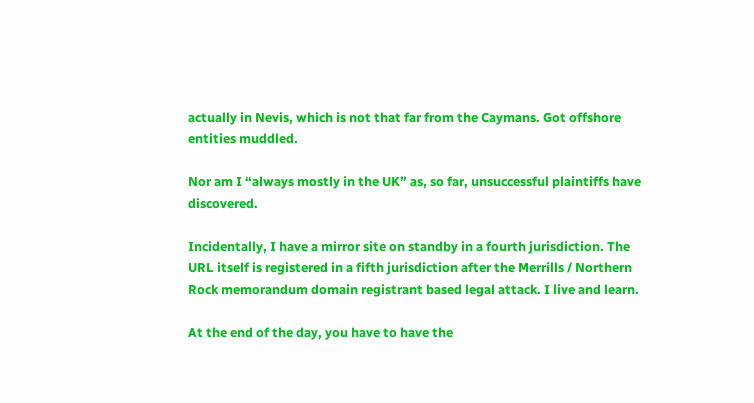actually in Nevis, which is not that far from the Caymans. Got offshore entities muddled.

Nor am I “always mostly in the UK” as, so far, unsuccessful plaintiffs have discovered.

Incidentally, I have a mirror site on standby in a fourth jurisdiction. The URL itself is registered in a fifth jurisdiction after the Merrills / Northern Rock memorandum domain registrant based legal attack. I live and learn.

At the end of the day, you have to have the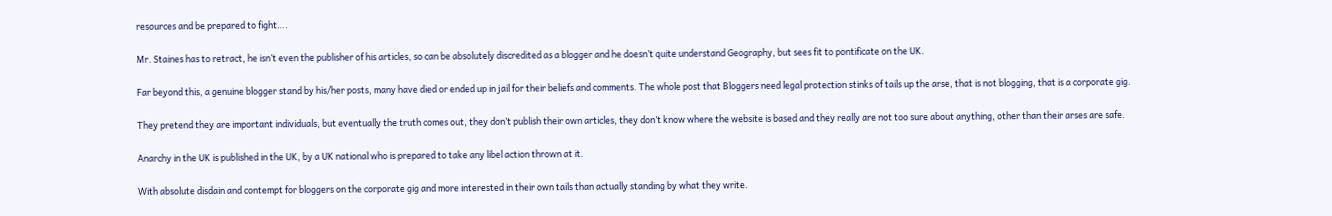resources and be prepared to fight….

Mr. Staines has to retract, he isn’t even the publisher of his articles, so can be absolutely discredited as a blogger and he doesn’t quite understand Geography, but sees fit to pontificate on the UK.

Far beyond this, a genuine blogger stand by his/her posts, many have died or ended up in jail for their beliefs and comments. The whole post that Bloggers need legal protection stinks of tails up the arse, that is not blogging, that is a corporate gig.

They pretend they are important individuals, but eventually the truth comes out, they don’t publish their own articles, they don’t know where the website is based and they really are not too sure about anything, other than their arses are safe.

Anarchy in the UK is published in the UK, by a UK national who is prepared to take any libel action thrown at it.

With absolute disdain and contempt for bloggers on the corporate gig and more interested in their own tails than actually standing by what they write.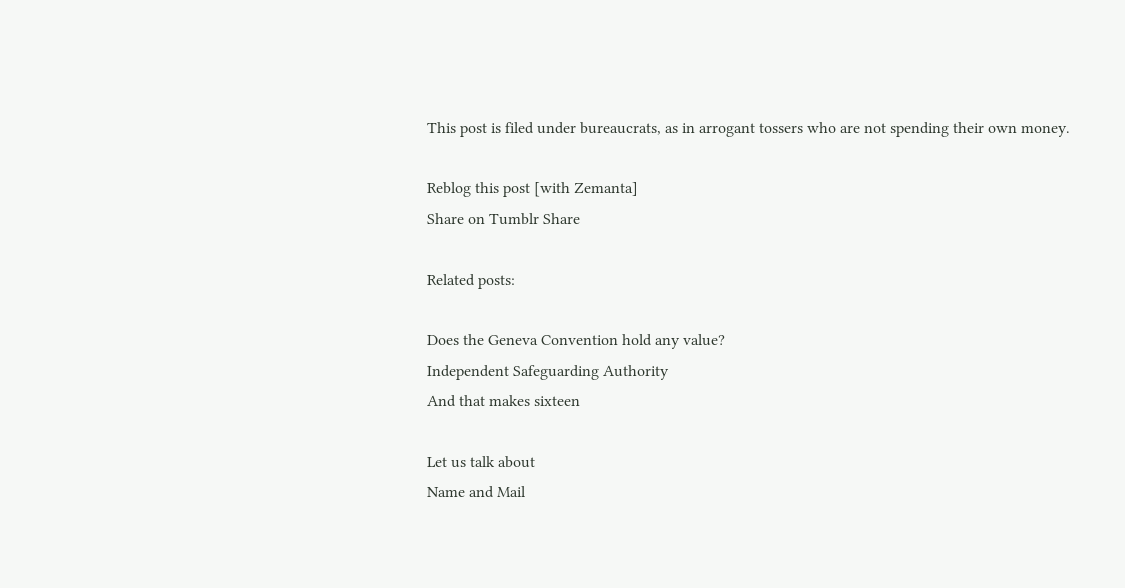This post is filed under bureaucrats, as in arrogant tossers who are not spending their own money.

Reblog this post [with Zemanta]
Share on Tumblr Share

Related posts:

Does the Geneva Convention hold any value?
Independent Safeguarding Authority
And that makes sixteen

Let us talk about
Name and Mail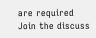are required
Join the discuss